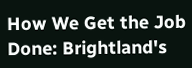How We Get the Job Done: Brightland's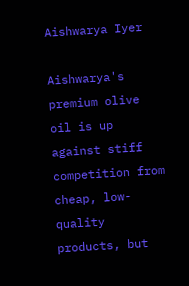Aishwarya Iyer

Aishwarya's premium olive oil is up against stiff competition from cheap, low-quality products, but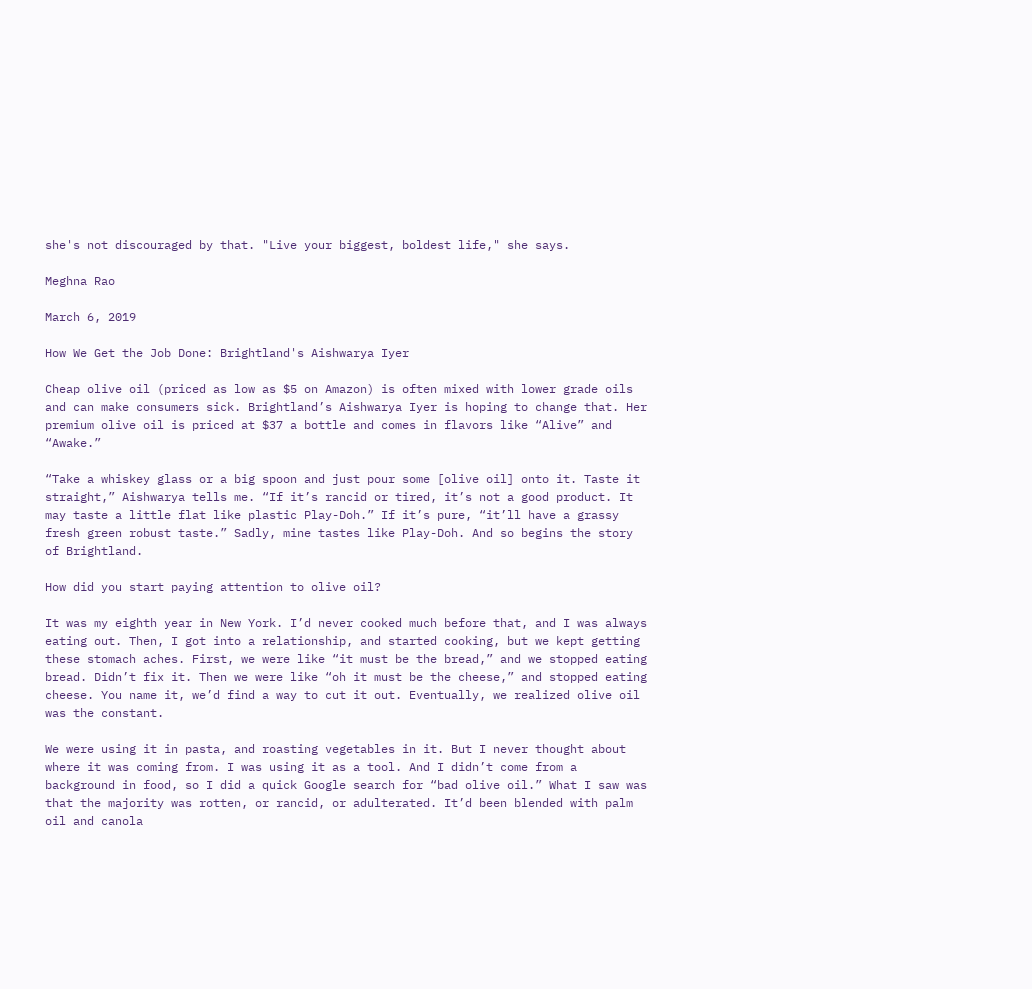she's not discouraged by that. "Live your biggest, boldest life," she says.

Meghna Rao

March 6, 2019

How We Get the Job Done: Brightland's Aishwarya Iyer

Cheap olive oil (priced as low as $5 on Amazon) is often mixed with lower grade oils and can make consumers sick. Brightland’s Aishwarya Iyer is hoping to change that. Her premium olive oil is priced at $37 a bottle and comes in flavors like “Alive” and “Awake.”

“Take a whiskey glass or a big spoon and just pour some [olive oil] onto it. Taste it straight,” Aishwarya tells me. “If it’s rancid or tired, it’s not a good product. It may taste a little flat like plastic Play-Doh.” If it’s pure, “it’ll have a grassy fresh green robust taste.” Sadly, mine tastes like Play-Doh. And so begins the story of Brightland.

How did you start paying attention to olive oil?

It was my eighth year in New York. I’d never cooked much before that, and I was always eating out. Then, I got into a relationship, and started cooking, but we kept getting these stomach aches. First, we were like “it must be the bread,” and we stopped eating bread. Didn’t fix it. Then we were like “oh it must be the cheese,” and stopped eating cheese. You name it, we’d find a way to cut it out. Eventually, we realized olive oil was the constant.

We were using it in pasta, and roasting vegetables in it. But I never thought about where it was coming from. I was using it as a tool. And I didn’t come from a background in food, so I did a quick Google search for “bad olive oil.” What I saw was that the majority was rotten, or rancid, or adulterated. It’d been blended with palm oil and canola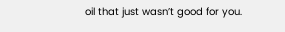oil that just wasn’t good for you.